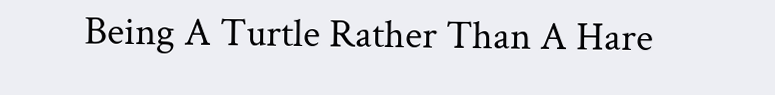Being A Turtle Rather Than A Hare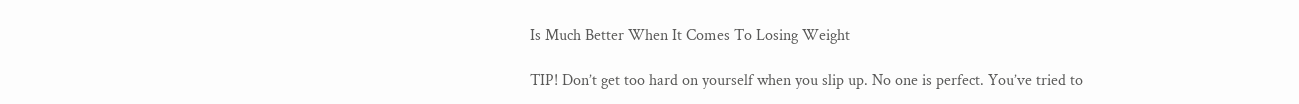Is Much Better When It Comes To Losing Weight

TIP! Don’t get too hard on yourself when you slip up. No one is perfect. You’ve tried to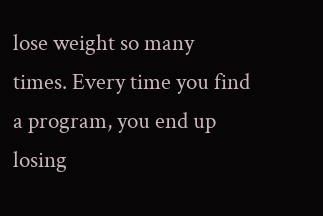lose weight so many times. Every time you find a program, you end up losing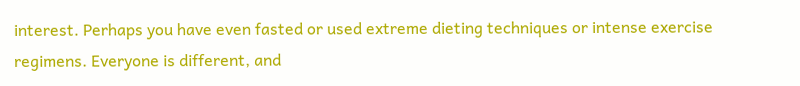interest. Perhaps you have even fasted or used extreme dieting techniques or intense exercise regimens. Everyone is different, and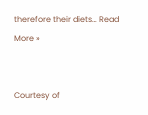therefore their diets… Read More »


Courtesy of